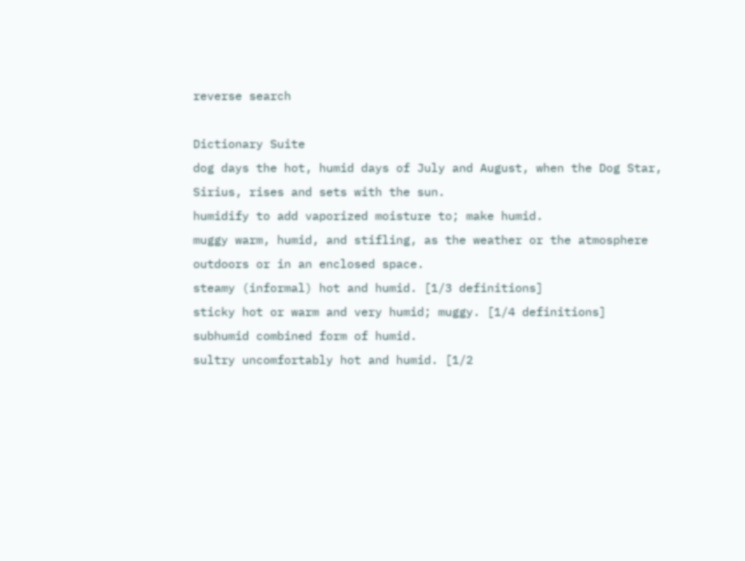reverse search

Dictionary Suite
dog days the hot, humid days of July and August, when the Dog Star, Sirius, rises and sets with the sun.
humidify to add vaporized moisture to; make humid.
muggy warm, humid, and stifling, as the weather or the atmosphere outdoors or in an enclosed space.
steamy (informal) hot and humid. [1/3 definitions]
sticky hot or warm and very humid; muggy. [1/4 definitions]
subhumid combined form of humid.
sultry uncomfortably hot and humid. [1/2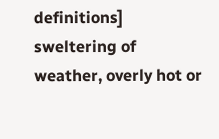definitions]
sweltering of weather, overly hot or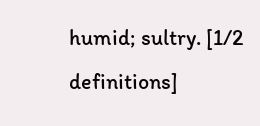humid; sultry. [1/2 definitions]